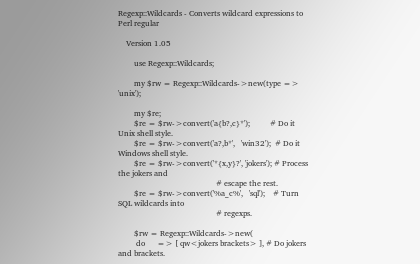Regexp::Wildcards - Converts wildcard expressions to Perl regular

    Version 1.05

        use Regexp::Wildcards;

        my $rw = Regexp::Wildcards->new(type => 'unix');

        my $re;
        $re = $rw->convert('a{b?,c}*');          # Do it Unix shell style.
        $re = $rw->convert('a?,b*',   'win32');  # Do it Windows shell style.
        $re = $rw->convert('*{x,y}?', 'jokers'); # Process the jokers and
                                                 # escape the rest.
        $re = $rw->convert('%a_c%',   'sql');    # Turn SQL wildcards into
                                                 # regexps.

        $rw = Regexp::Wildcards->new(
         do      => [ qw<jokers brackets> ], # Do jokers and brackets.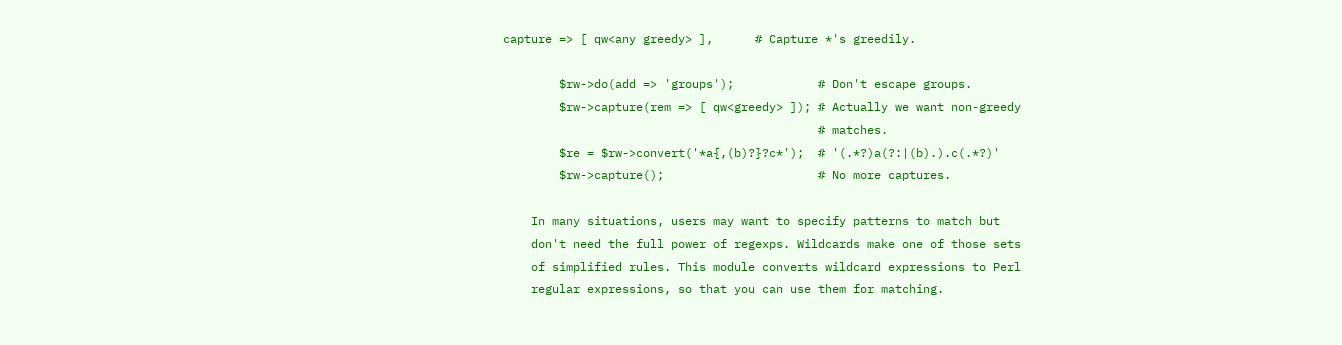capture => [ qw<any greedy> ],      # Capture *'s greedily.

        $rw->do(add => 'groups');            # Don't escape groups.
        $rw->capture(rem => [ qw<greedy> ]); # Actually we want non-greedy
                                             # matches.
        $re = $rw->convert('*a{,(b)?}?c*');  # '(.*?)a(?:|(b).).c(.*?)'
        $rw->capture();                      # No more captures.

    In many situations, users may want to specify patterns to match but
    don't need the full power of regexps. Wildcards make one of those sets
    of simplified rules. This module converts wildcard expressions to Perl
    regular expressions, so that you can use them for matching.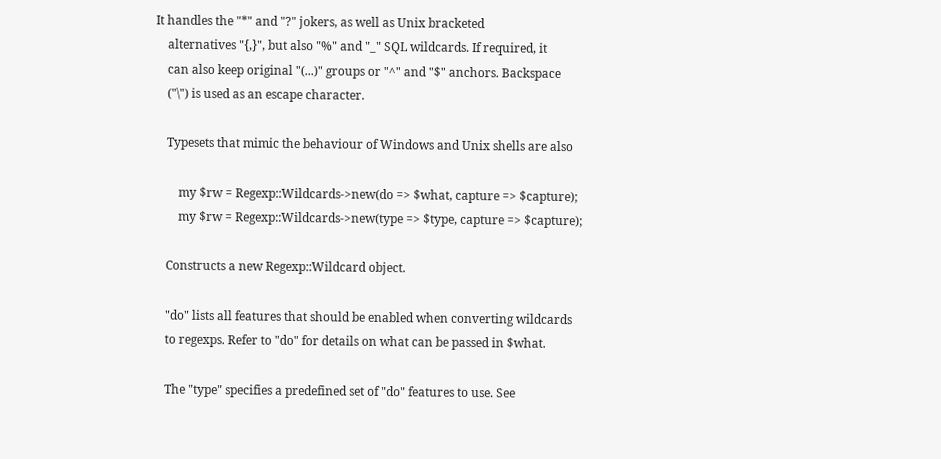It handles the "*" and "?" jokers, as well as Unix bracketed
    alternatives "{,}", but also "%" and "_" SQL wildcards. If required, it
    can also keep original "(...)" groups or "^" and "$" anchors. Backspace
    ("\") is used as an escape character.

    Typesets that mimic the behaviour of Windows and Unix shells are also

        my $rw = Regexp::Wildcards->new(do => $what, capture => $capture);
        my $rw = Regexp::Wildcards->new(type => $type, capture => $capture);

    Constructs a new Regexp::Wildcard object.

    "do" lists all features that should be enabled when converting wildcards
    to regexps. Refer to "do" for details on what can be passed in $what.

    The "type" specifies a predefined set of "do" features to use. See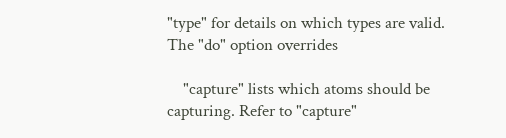"type" for details on which types are valid. The "do" option overrides

    "capture" lists which atoms should be capturing. Refer to "capture"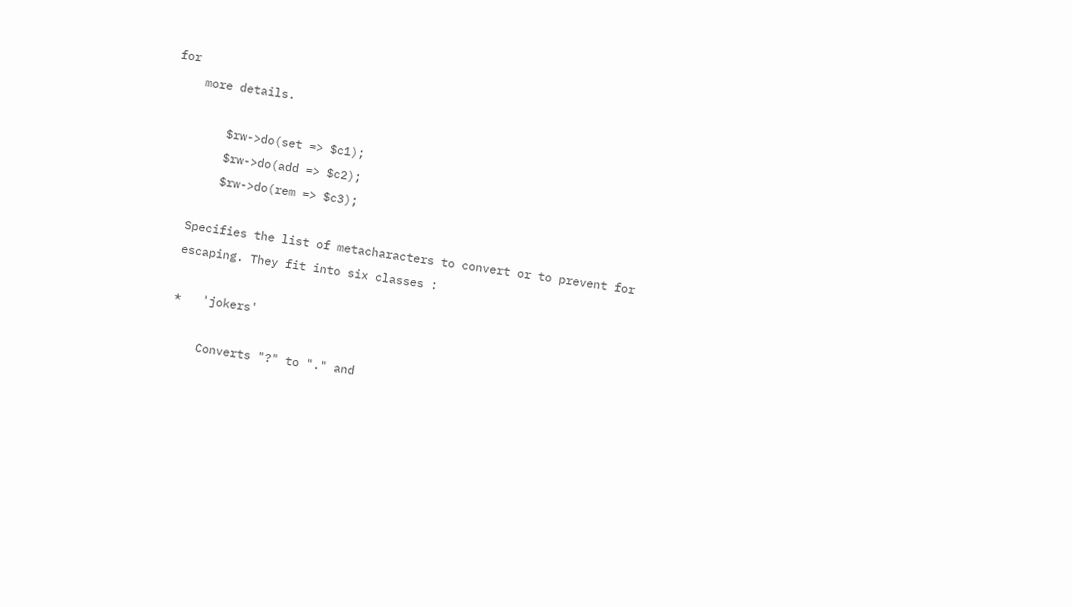for
    more details.

        $rw->do(set => $c1);
        $rw->do(add => $c2);
        $rw->do(rem => $c3);

    Specifies the list of metacharacters to convert or to prevent for
    escaping. They fit into six classes :

    *   'jokers'

        Converts "?" to "." and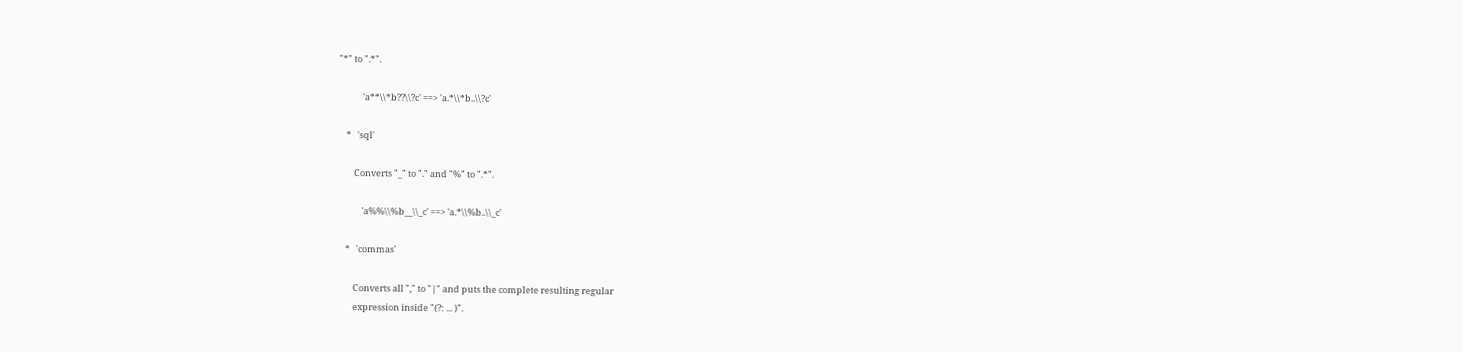"*" to ".*".

            'a**\\*b??\\?c' ==> 'a.*\\*b..\\?c'

    *   'sql'

        Converts "_" to "." and "%" to ".*".

            'a%%\\%b__\\_c' ==> 'a.*\\%b..\\_c'

    *   'commas'

        Converts all "," to "|" and puts the complete resulting regular
        expression inside "(?: ... )".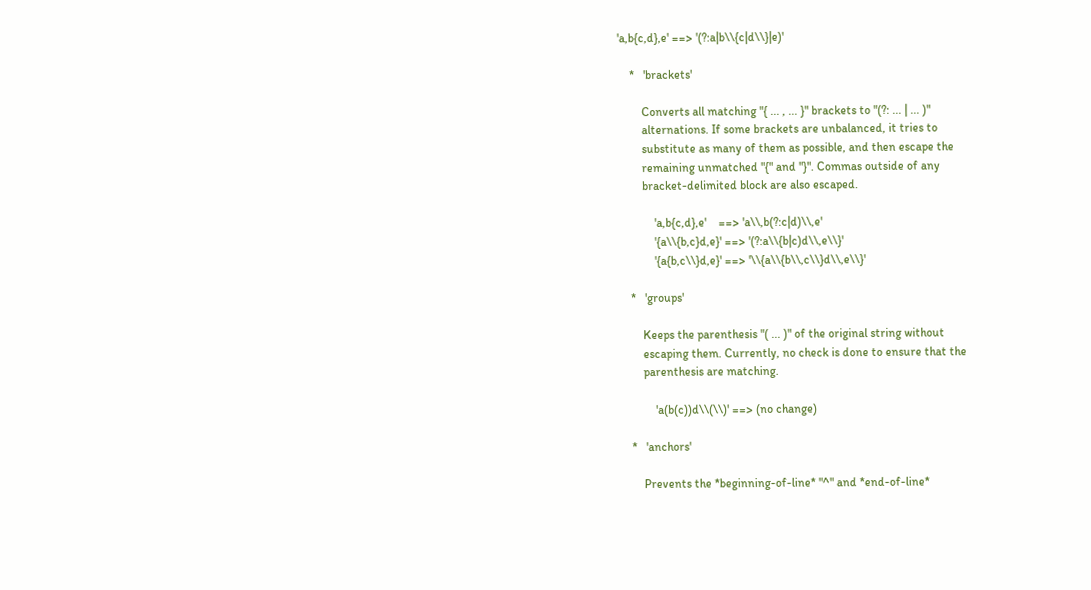'a,b{c,d},e' ==> '(?:a|b\\{c|d\\}|e)'

    *   'brackets'

        Converts all matching "{ ... , ... }" brackets to "(?: ... | ... )"
        alternations. If some brackets are unbalanced, it tries to
        substitute as many of them as possible, and then escape the
        remaining unmatched "{" and "}". Commas outside of any
        bracket-delimited block are also escaped.

            'a,b{c,d},e'    ==> 'a\\,b(?:c|d)\\,e'
            '{a\\{b,c}d,e}' ==> '(?:a\\{b|c)d\\,e\\}'
            '{a{b,c\\}d,e}' ==> '\\{a\\{b\\,c\\}d\\,e\\}'

    *   'groups'

        Keeps the parenthesis "( ... )" of the original string without
        escaping them. Currently, no check is done to ensure that the
        parenthesis are matching.

            'a(b(c))d\\(\\)' ==> (no change)

    *   'anchors'

        Prevents the *beginning-of-line* "^" and *end-of-line*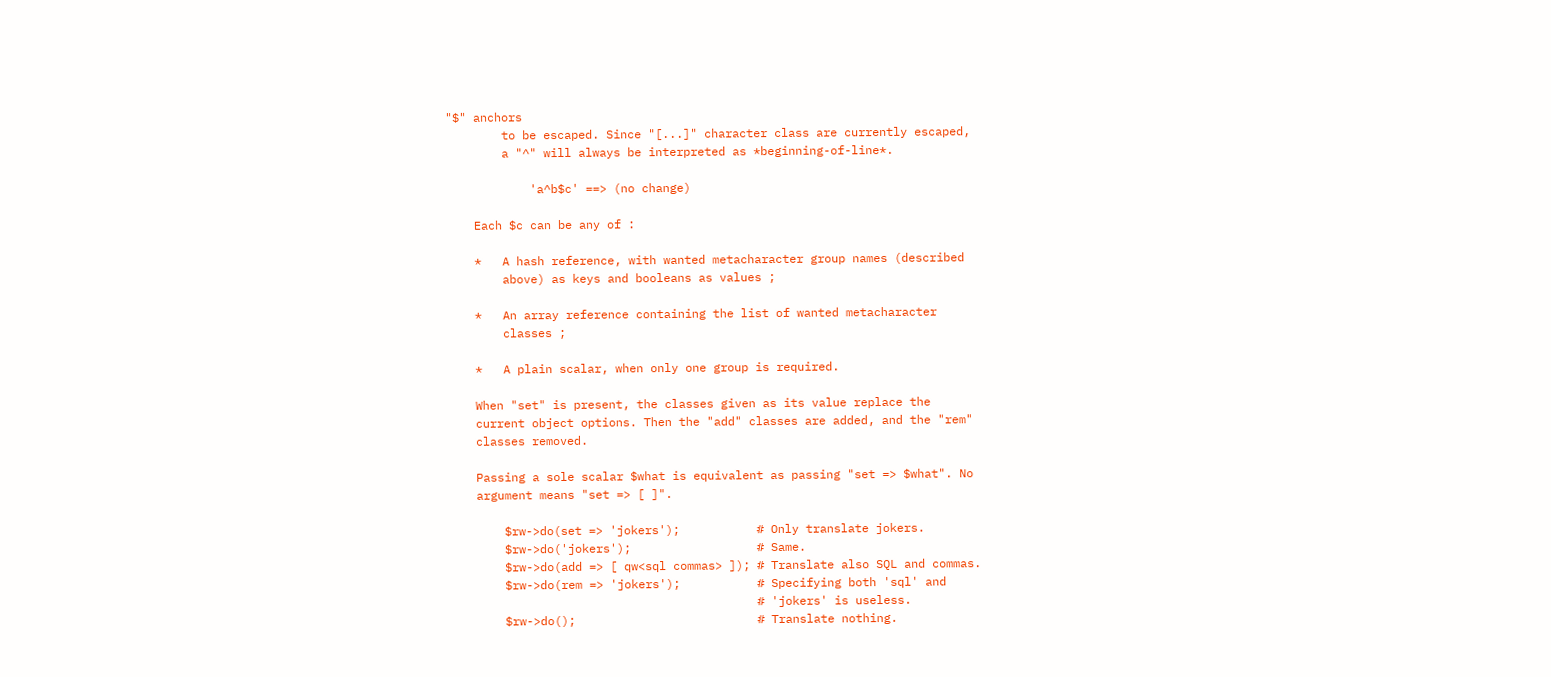"$" anchors
        to be escaped. Since "[...]" character class are currently escaped,
        a "^" will always be interpreted as *beginning-of-line*.

            'a^b$c' ==> (no change)

    Each $c can be any of :

    *   A hash reference, with wanted metacharacter group names (described
        above) as keys and booleans as values ;

    *   An array reference containing the list of wanted metacharacter
        classes ;

    *   A plain scalar, when only one group is required.

    When "set" is present, the classes given as its value replace the
    current object options. Then the "add" classes are added, and the "rem"
    classes removed.

    Passing a sole scalar $what is equivalent as passing "set => $what". No
    argument means "set => [ ]".

        $rw->do(set => 'jokers');           # Only translate jokers.
        $rw->do('jokers');                  # Same.
        $rw->do(add => [ qw<sql commas> ]); # Translate also SQL and commas.
        $rw->do(rem => 'jokers');           # Specifying both 'sql' and
                                            # 'jokers' is useless.
        $rw->do();                          # Translate nothing.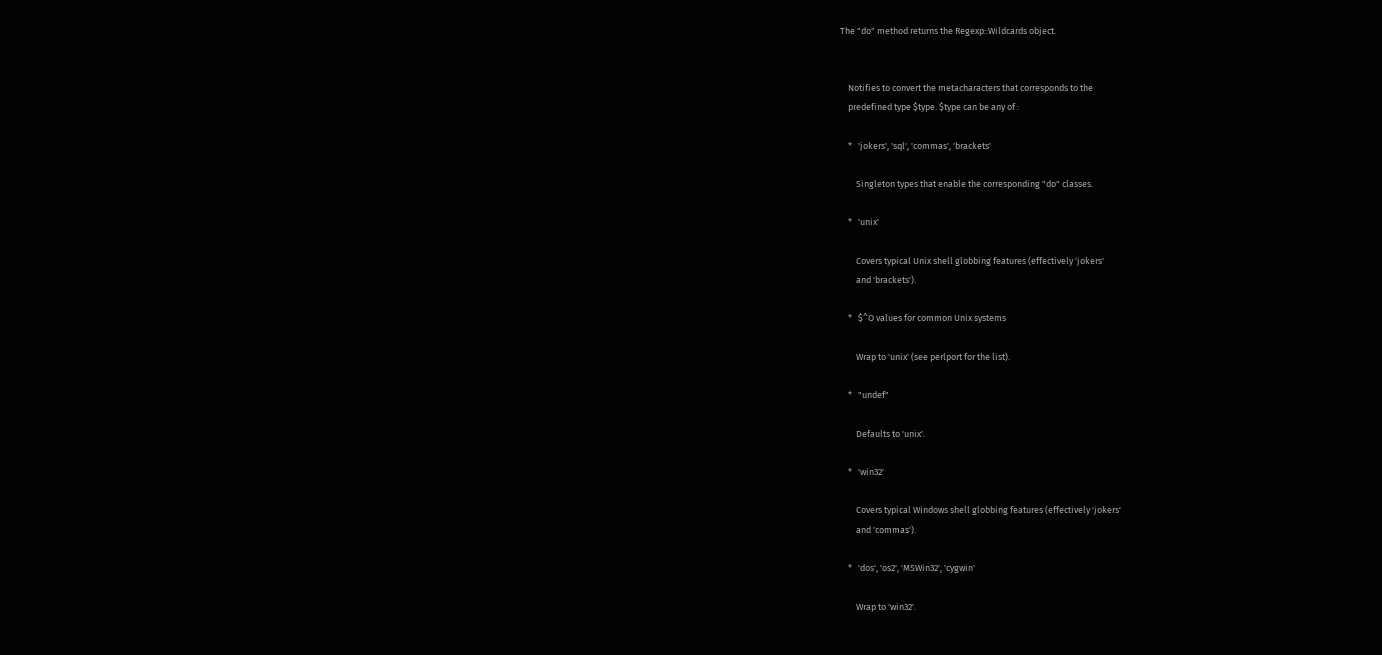The "do" method returns the Regexp::Wildcards object.


    Notifies to convert the metacharacters that corresponds to the
    predefined type $type. $type can be any of :

    *   'jokers', 'sql', 'commas', 'brackets'

        Singleton types that enable the corresponding "do" classes.

    *   'unix'

        Covers typical Unix shell globbing features (effectively 'jokers'
        and 'brackets').

    *   $^O values for common Unix systems

        Wrap to 'unix' (see perlport for the list).

    *   "undef"

        Defaults to 'unix'.

    *   'win32'

        Covers typical Windows shell globbing features (effectively 'jokers'
        and 'commas').

    *   'dos', 'os2', 'MSWin32', 'cygwin'

        Wrap to 'win32'.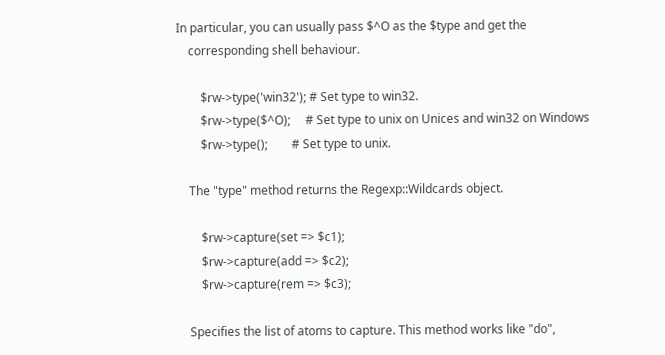In particular, you can usually pass $^O as the $type and get the
    corresponding shell behaviour.

        $rw->type('win32'); # Set type to win32.
        $rw->type($^O);     # Set type to unix on Unices and win32 on Windows
        $rw->type();        # Set type to unix.

    The "type" method returns the Regexp::Wildcards object.

        $rw->capture(set => $c1);
        $rw->capture(add => $c2);
        $rw->capture(rem => $c3);

    Specifies the list of atoms to capture. This method works like "do",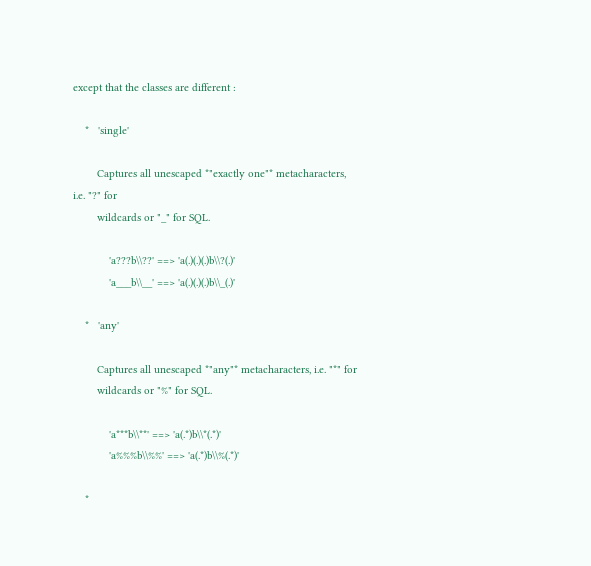except that the classes are different :

    *   'single'

        Captures all unescaped *"exactly one"* metacharacters, i.e. "?" for
        wildcards or "_" for SQL.

            'a???b\\??' ==> 'a(.)(.)(.)b\\?(.)'
            'a___b\\__' ==> 'a(.)(.)(.)b\\_(.)'

    *   'any'

        Captures all unescaped *"any"* metacharacters, i.e. "*" for
        wildcards or "%" for SQL.

            'a***b\\**' ==> 'a(.*)b\\*(.*)'
            'a%%%b\\%%' ==> 'a(.*)b\\%(.*)'

    *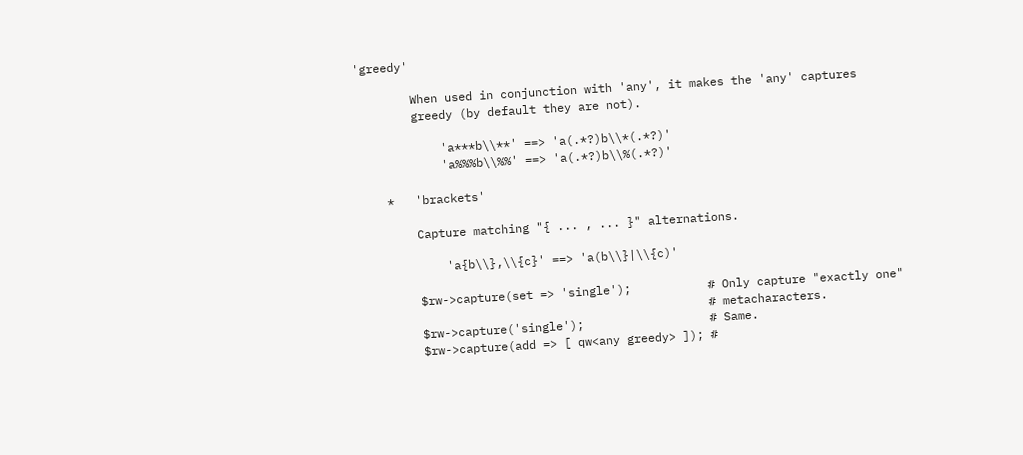'greedy'

        When used in conjunction with 'any', it makes the 'any' captures
        greedy (by default they are not).

            'a***b\\**' ==> 'a(.*?)b\\*(.*?)'
            'a%%%b\\%%' ==> 'a(.*?)b\\%(.*?)'

    *   'brackets'

        Capture matching "{ ... , ... }" alternations.

            'a{b\\},\\{c}' ==> 'a(b\\}|\\{c)'

        $rw->capture(set => 'single');           # Only capture "exactly one"
                                                 # metacharacters.
        $rw->capture('single');                  # Same.
        $rw->capture(add => [ qw<any greedy> ]); #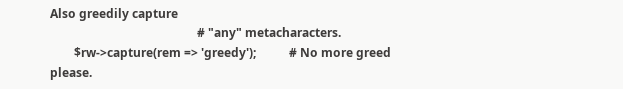Also greedily capture
                                                 # "any" metacharacters.
        $rw->capture(rem => 'greedy');           # No more greed please.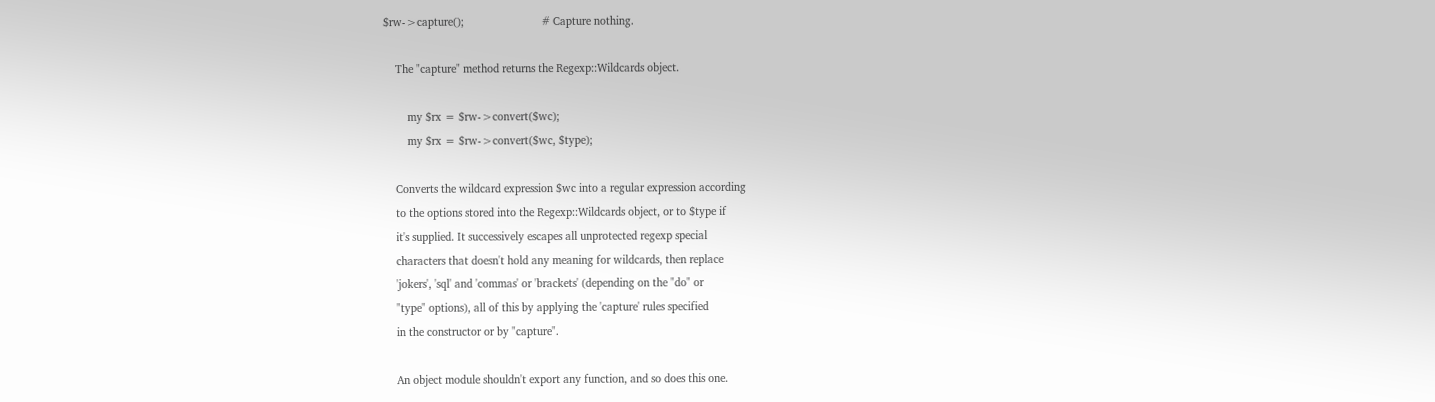$rw->capture();                          # Capture nothing.

    The "capture" method returns the Regexp::Wildcards object.

        my $rx = $rw->convert($wc);
        my $rx = $rw->convert($wc, $type);

    Converts the wildcard expression $wc into a regular expression according
    to the options stored into the Regexp::Wildcards object, or to $type if
    it's supplied. It successively escapes all unprotected regexp special
    characters that doesn't hold any meaning for wildcards, then replace
    'jokers', 'sql' and 'commas' or 'brackets' (depending on the "do" or
    "type" options), all of this by applying the 'capture' rules specified
    in the constructor or by "capture".

    An object module shouldn't export any function, and so does this one.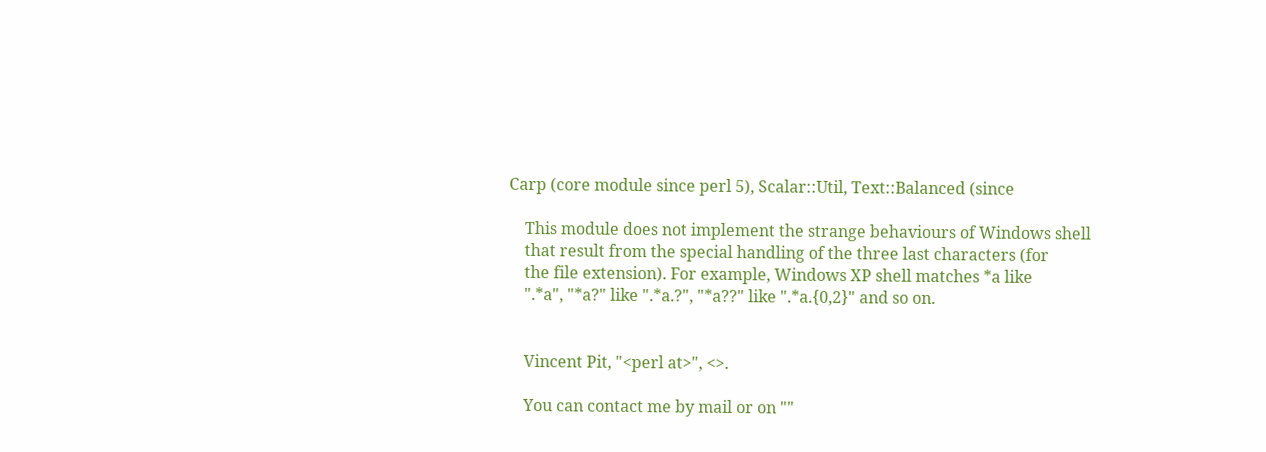Carp (core module since perl 5), Scalar::Util, Text::Balanced (since

    This module does not implement the strange behaviours of Windows shell
    that result from the special handling of the three last characters (for
    the file extension). For example, Windows XP shell matches *a like
    ".*a", "*a?" like ".*a.?", "*a??" like ".*a.{0,2}" and so on.


    Vincent Pit, "<perl at>", <>.

    You can contact me by mail or on ""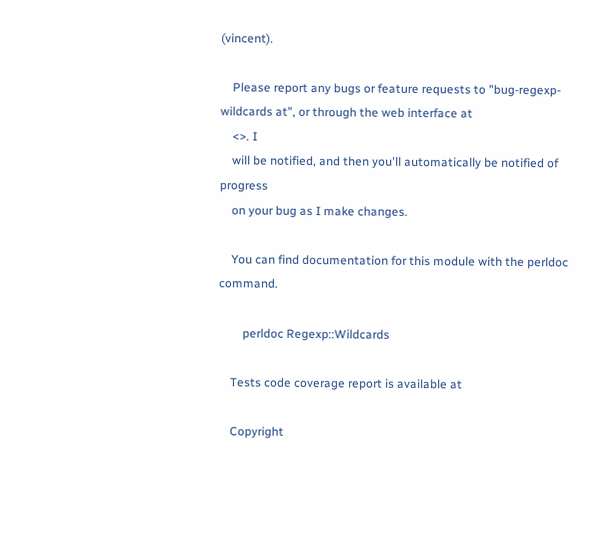(vincent).

    Please report any bugs or feature requests to "bug-regexp-wildcards at", or through the web interface at
    <>. I
    will be notified, and then you'll automatically be notified of progress
    on your bug as I make changes.

    You can find documentation for this module with the perldoc command.

        perldoc Regexp::Wildcards

    Tests code coverage report is available at

    Copyright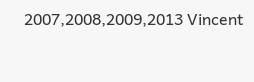2007,2008,2009,2013 Vincent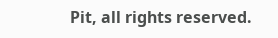Pit, all rights reserved.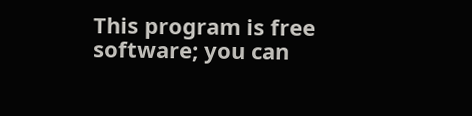This program is free software; you can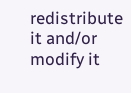redistribute it and/or modify it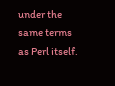under the same terms as Perl itself.